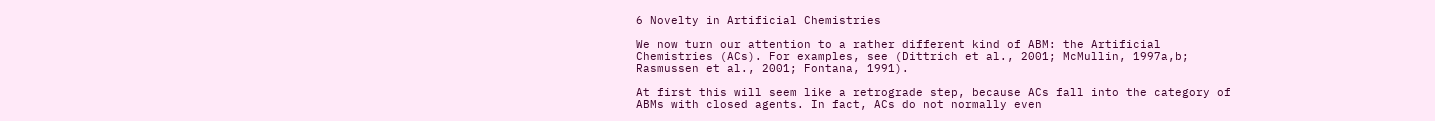6 Novelty in Artificial Chemistries

We now turn our attention to a rather different kind of ABM: the Artificial Chemistries (ACs). For examples, see (Dittrich et al., 2001; McMullin, 1997a,b; Rasmussen et al., 2001; Fontana, 1991).

At first this will seem like a retrograde step, because ACs fall into the category of ABMs with closed agents. In fact, ACs do not normally even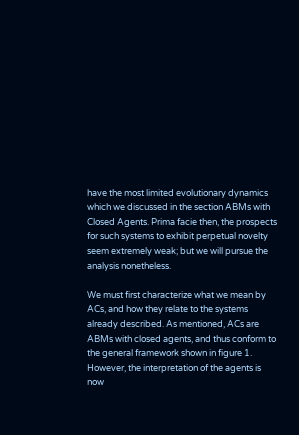have the most limited evolutionary dynamics which we discussed in the section ABMs with Closed Agents. Prima facie then, the prospects for such systems to exhibit perpetual novelty seem extremely weak; but we will pursue the analysis nonetheless.

We must first characterize what we mean by ACs, and how they relate to the systems already described. As mentioned, ACs are ABMs with closed agents, and thus conform to the general framework shown in figure 1. However, the interpretation of the agents is now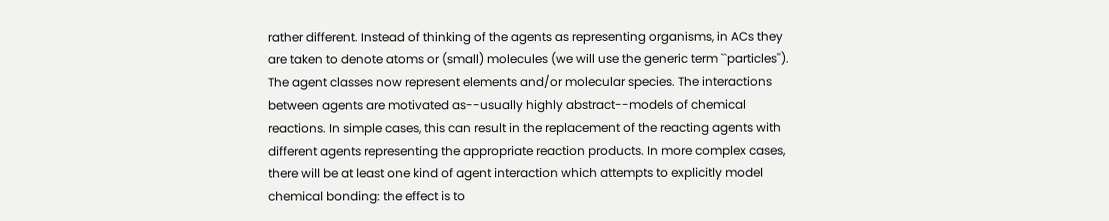rather different. Instead of thinking of the agents as representing organisms, in ACs they are taken to denote atoms or (small) molecules (we will use the generic term ``particles''). The agent classes now represent elements and/or molecular species. The interactions between agents are motivated as--usually highly abstract--models of chemical reactions. In simple cases, this can result in the replacement of the reacting agents with different agents representing the appropriate reaction products. In more complex cases, there will be at least one kind of agent interaction which attempts to explicitly model chemical bonding: the effect is to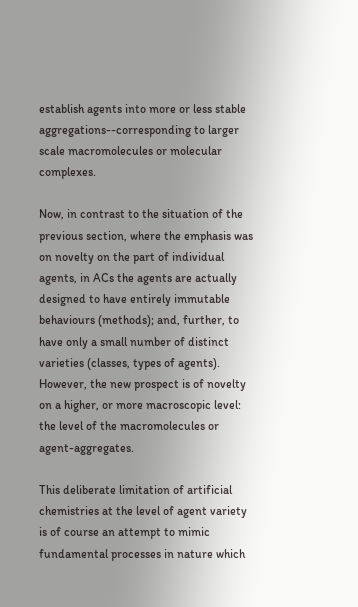establish agents into more or less stable aggregations--corresponding to larger scale macromolecules or molecular complexes.

Now, in contrast to the situation of the previous section, where the emphasis was on novelty on the part of individual agents, in ACs the agents are actually designed to have entirely immutable behaviours (methods); and, further, to have only a small number of distinct varieties (classes, types of agents). However, the new prospect is of novelty on a higher, or more macroscopic level: the level of the macromolecules or agent-aggregates.

This deliberate limitation of artificial chemistries at the level of agent variety is of course an attempt to mimic fundamental processes in nature which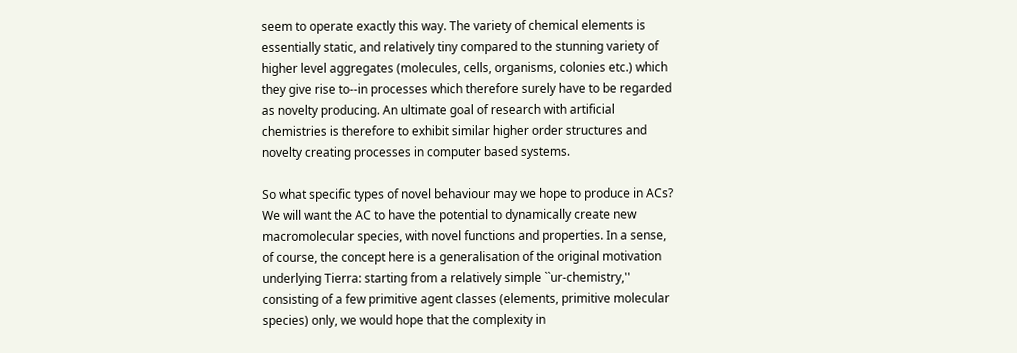seem to operate exactly this way. The variety of chemical elements is essentially static, and relatively tiny compared to the stunning variety of higher level aggregates (molecules, cells, organisms, colonies etc.) which they give rise to--in processes which therefore surely have to be regarded as novelty producing. An ultimate goal of research with artificial chemistries is therefore to exhibit similar higher order structures and novelty creating processes in computer based systems.

So what specific types of novel behaviour may we hope to produce in ACs? We will want the AC to have the potential to dynamically create new macromolecular species, with novel functions and properties. In a sense, of course, the concept here is a generalisation of the original motivation underlying Tierra: starting from a relatively simple ``ur-chemistry,'' consisting of a few primitive agent classes (elements, primitive molecular species) only, we would hope that the complexity in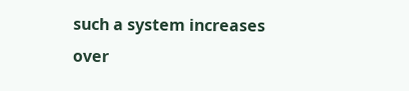such a system increases over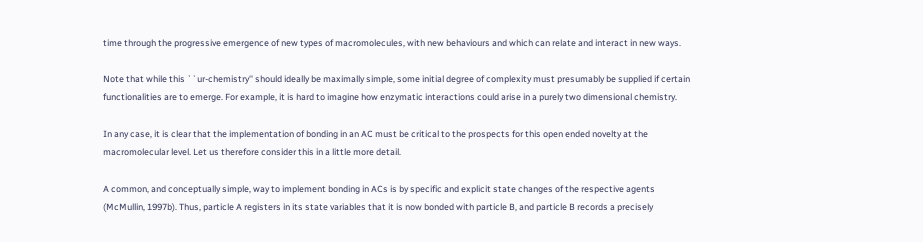time through the progressive emergence of new types of macromolecules, with new behaviours and which can relate and interact in new ways.

Note that while this ``ur-chemistry'' should ideally be maximally simple, some initial degree of complexity must presumably be supplied if certain functionalities are to emerge. For example, it is hard to imagine how enzymatic interactions could arise in a purely two dimensional chemistry.

In any case, it is clear that the implementation of bonding in an AC must be critical to the prospects for this open ended novelty at the macromolecular level. Let us therefore consider this in a little more detail.

A common, and conceptually simple, way to implement bonding in ACs is by specific and explicit state changes of the respective agents (McMullin, 1997b). Thus, particle A registers in its state variables that it is now bonded with particle B, and particle B records a precisely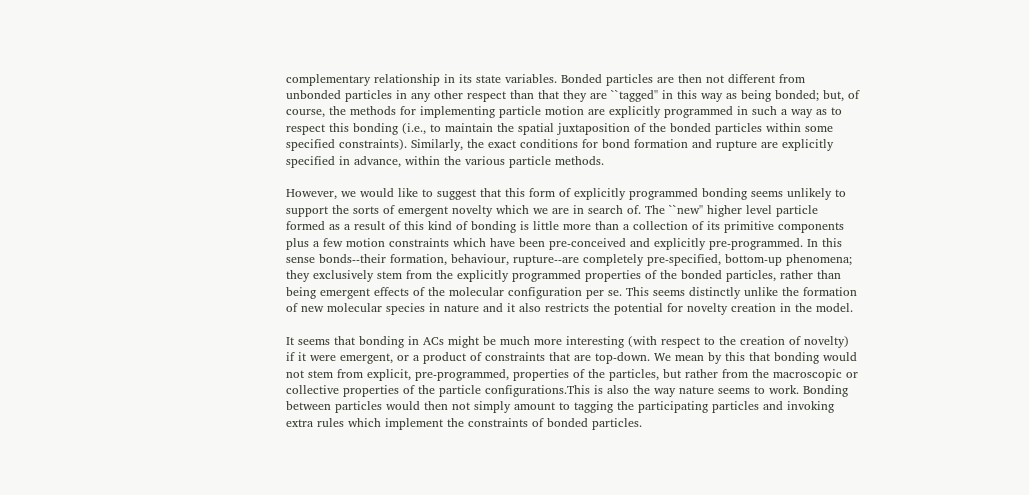complementary relationship in its state variables. Bonded particles are then not different from unbonded particles in any other respect than that they are ``tagged'' in this way as being bonded; but, of course, the methods for implementing particle motion are explicitly programmed in such a way as to respect this bonding (i.e., to maintain the spatial juxtaposition of the bonded particles within some specified constraints). Similarly, the exact conditions for bond formation and rupture are explicitly specified in advance, within the various particle methods.

However, we would like to suggest that this form of explicitly programmed bonding seems unlikely to support the sorts of emergent novelty which we are in search of. The ``new'' higher level particle formed as a result of this kind of bonding is little more than a collection of its primitive components plus a few motion constraints which have been pre-conceived and explicitly pre-programmed. In this sense bonds--their formation, behaviour, rupture--are completely pre-specified, bottom-up phenomena; they exclusively stem from the explicitly programmed properties of the bonded particles, rather than being emergent effects of the molecular configuration per se. This seems distinctly unlike the formation of new molecular species in nature and it also restricts the potential for novelty creation in the model.

It seems that bonding in ACs might be much more interesting (with respect to the creation of novelty) if it were emergent, or a product of constraints that are top-down. We mean by this that bonding would not stem from explicit, pre-programmed, properties of the particles, but rather from the macroscopic or collective properties of the particle configurations.This is also the way nature seems to work. Bonding between particles would then not simply amount to tagging the participating particles and invoking extra rules which implement the constraints of bonded particles.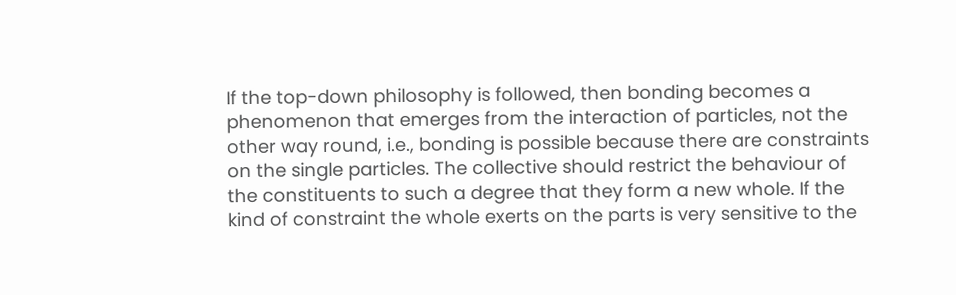If the top-down philosophy is followed, then bonding becomes a phenomenon that emerges from the interaction of particles, not the other way round, i.e., bonding is possible because there are constraints on the single particles. The collective should restrict the behaviour of the constituents to such a degree that they form a new whole. If the kind of constraint the whole exerts on the parts is very sensitive to the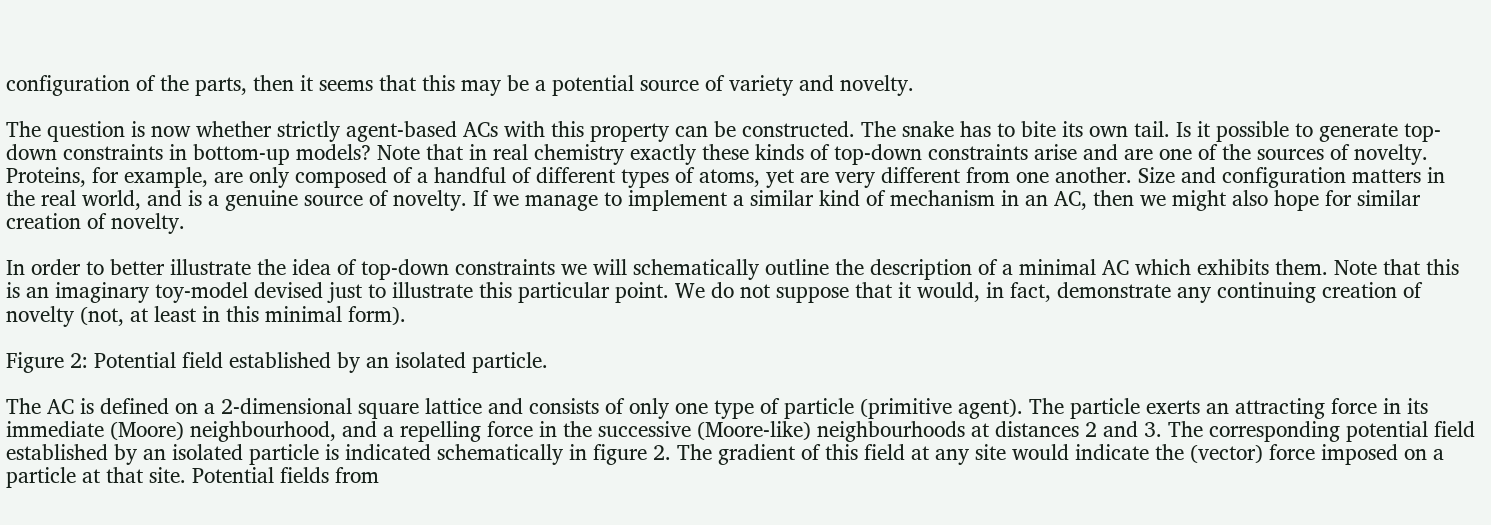configuration of the parts, then it seems that this may be a potential source of variety and novelty.

The question is now whether strictly agent-based ACs with this property can be constructed. The snake has to bite its own tail. Is it possible to generate top-down constraints in bottom-up models? Note that in real chemistry exactly these kinds of top-down constraints arise and are one of the sources of novelty. Proteins, for example, are only composed of a handful of different types of atoms, yet are very different from one another. Size and configuration matters in the real world, and is a genuine source of novelty. If we manage to implement a similar kind of mechanism in an AC, then we might also hope for similar creation of novelty.

In order to better illustrate the idea of top-down constraints we will schematically outline the description of a minimal AC which exhibits them. Note that this is an imaginary toy-model devised just to illustrate this particular point. We do not suppose that it would, in fact, demonstrate any continuing creation of novelty (not, at least in this minimal form).

Figure 2: Potential field established by an isolated particle.

The AC is defined on a 2-dimensional square lattice and consists of only one type of particle (primitive agent). The particle exerts an attracting force in its immediate (Moore) neighbourhood, and a repelling force in the successive (Moore-like) neighbourhoods at distances 2 and 3. The corresponding potential field established by an isolated particle is indicated schematically in figure 2. The gradient of this field at any site would indicate the (vector) force imposed on a particle at that site. Potential fields from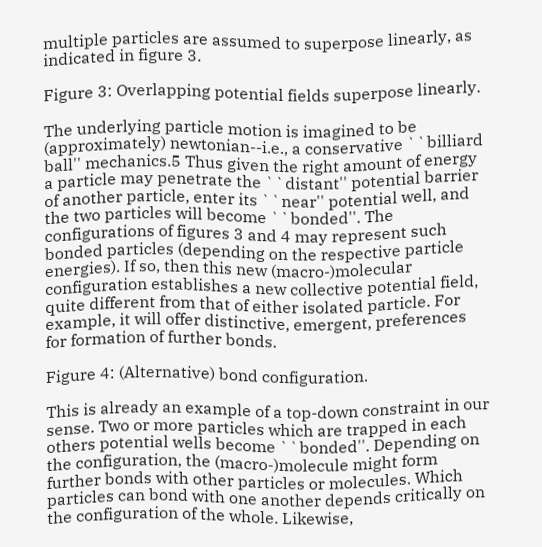multiple particles are assumed to superpose linearly, as indicated in figure 3.

Figure 3: Overlapping potential fields superpose linearly.

The underlying particle motion is imagined to be (approximately) newtonian--i.e., a conservative ``billiard ball'' mechanics.5 Thus given the right amount of energy a particle may penetrate the ``distant'' potential barrier of another particle, enter its ``near'' potential well, and the two particles will become ``bonded''. The configurations of figures 3 and 4 may represent such bonded particles (depending on the respective particle energies). If so, then this new (macro-)molecular configuration establishes a new collective potential field, quite different from that of either isolated particle. For example, it will offer distinctive, emergent, preferences for formation of further bonds.

Figure 4: (Alternative) bond configuration.

This is already an example of a top-down constraint in our sense. Two or more particles which are trapped in each others potential wells become ``bonded''. Depending on the configuration, the (macro-)molecule might form further bonds with other particles or molecules. Which particles can bond with one another depends critically on the configuration of the whole. Likewise,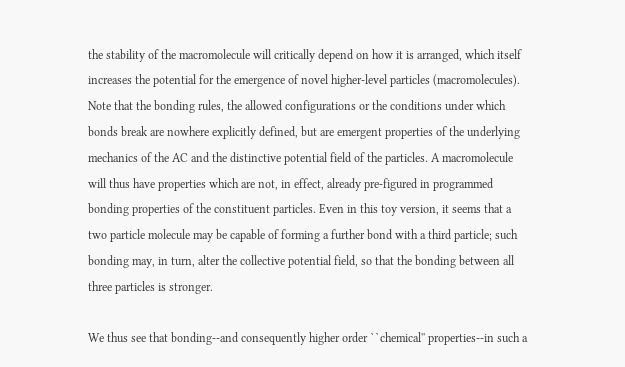the stability of the macromolecule will critically depend on how it is arranged, which itself increases the potential for the emergence of novel higher-level particles (macromolecules). Note that the bonding rules, the allowed configurations or the conditions under which bonds break are nowhere explicitly defined, but are emergent properties of the underlying mechanics of the AC and the distinctive potential field of the particles. A macromolecule will thus have properties which are not, in effect, already pre-figured in programmed bonding properties of the constituent particles. Even in this toy version, it seems that a two particle molecule may be capable of forming a further bond with a third particle; such bonding may, in turn, alter the collective potential field, so that the bonding between all three particles is stronger.

We thus see that bonding--and consequently higher order ``chemical'' properties--in such a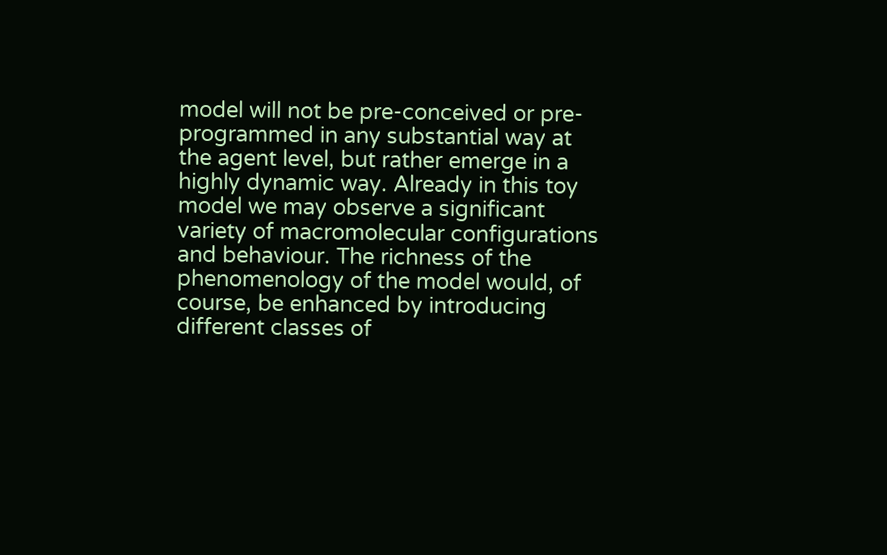model will not be pre-conceived or pre-programmed in any substantial way at the agent level, but rather emerge in a highly dynamic way. Already in this toy model we may observe a significant variety of macromolecular configurations and behaviour. The richness of the phenomenology of the model would, of course, be enhanced by introducing different classes of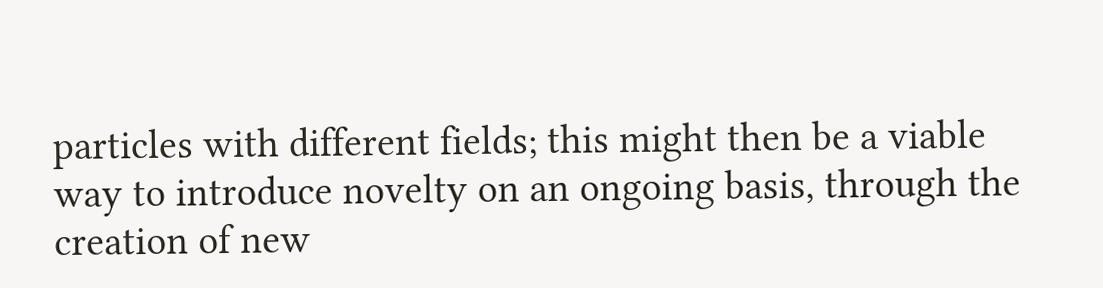particles with different fields; this might then be a viable way to introduce novelty on an ongoing basis, through the creation of new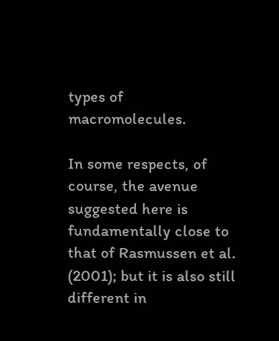types of macromolecules.

In some respects, of course, the avenue suggested here is fundamentally close to that of Rasmussen et al. (2001); but it is also still different in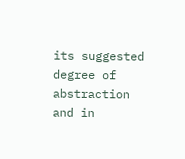its suggested degree of abstraction and in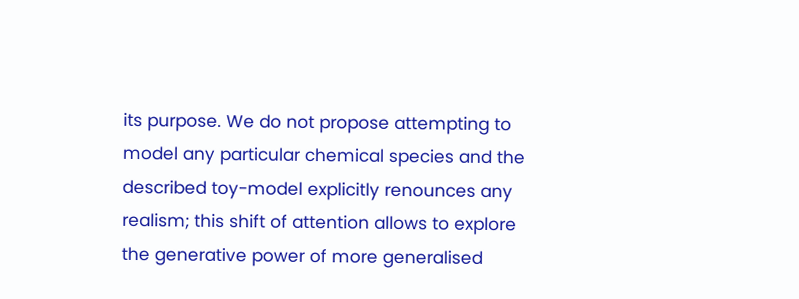its purpose. We do not propose attempting to model any particular chemical species and the described toy-model explicitly renounces any realism; this shift of attention allows to explore the generative power of more generalised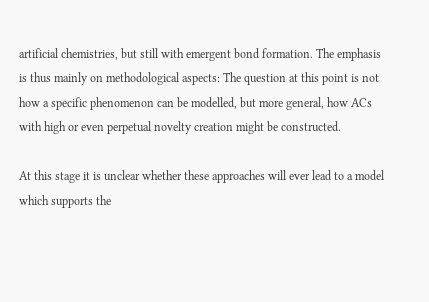artificial chemistries, but still with emergent bond formation. The emphasis is thus mainly on methodological aspects: The question at this point is not how a specific phenomenon can be modelled, but more general, how ACs with high or even perpetual novelty creation might be constructed.

At this stage it is unclear whether these approaches will ever lead to a model which supports the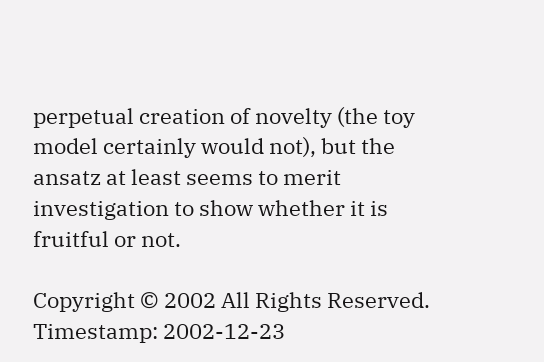perpetual creation of novelty (the toy model certainly would not), but the ansatz at least seems to merit investigation to show whether it is fruitful or not.

Copyright © 2002 All Rights Reserved.
Timestamp: 2002-12-23